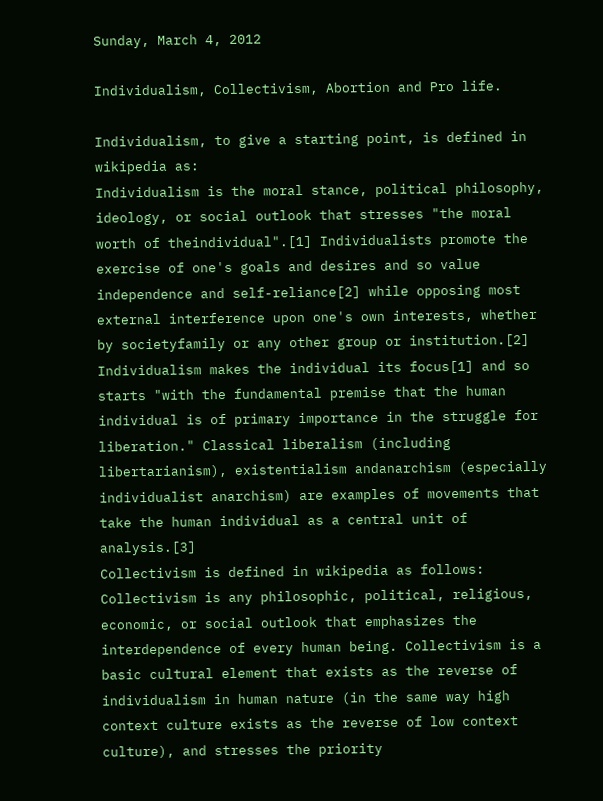Sunday, March 4, 2012

Individualism, Collectivism, Abortion and Pro life.

Individualism, to give a starting point, is defined in wikipedia as:
Individualism is the moral stance, political philosophy, ideology, or social outlook that stresses "the moral worth of theindividual".[1] Individualists promote the exercise of one's goals and desires and so value independence and self-reliance[2] while opposing most external interference upon one's own interests, whether by societyfamily or any other group or institution.[2]
Individualism makes the individual its focus[1] and so starts "with the fundamental premise that the human individual is of primary importance in the struggle for liberation." Classical liberalism (including libertarianism), existentialism andanarchism (especially individualist anarchism) are examples of movements that take the human individual as a central unit of analysis.[3]
Collectivism is defined in wikipedia as follows:
Collectivism is any philosophic, political, religious, economic, or social outlook that emphasizes the interdependence of every human being. Collectivism is a basic cultural element that exists as the reverse of individualism in human nature (in the same way high context culture exists as the reverse of low context culture), and stresses the priority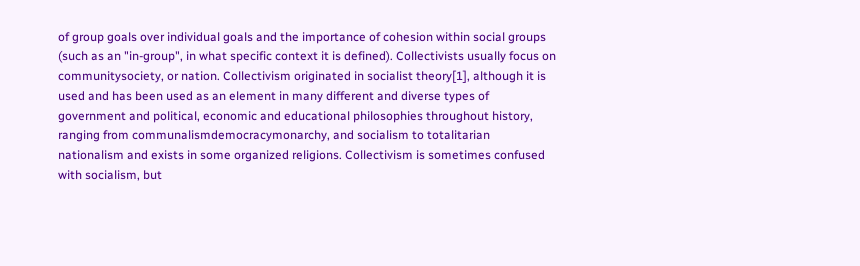of group goals over individual goals and the importance of cohesion within social groups (such as an "in-group", in what specific context it is defined). Collectivists usually focus on communitysociety, or nation. Collectivism originated in socialist theory[1], although it is used and has been used as an element in many different and diverse types of government and political, economic and educational philosophies throughout history, ranging from communalismdemocracymonarchy, and socialism to totalitarian nationalism and exists in some organized religions. Collectivism is sometimes confused with socialism, but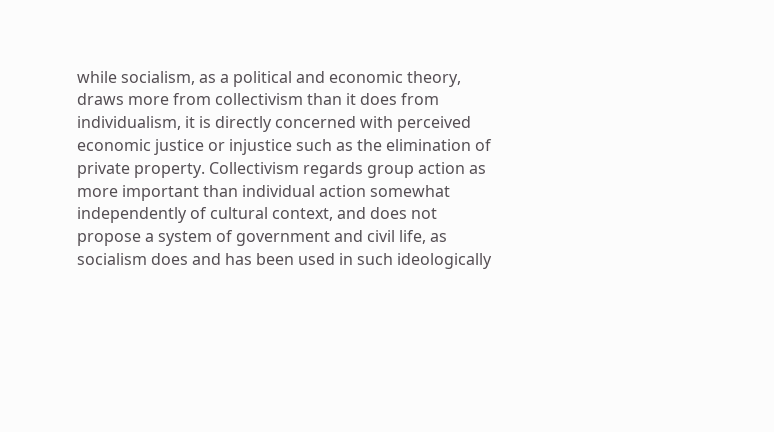while socialism, as a political and economic theory, draws more from collectivism than it does from individualism, it is directly concerned with perceived economic justice or injustice such as the elimination of private property. Collectivism regards group action as more important than individual action somewhat independently of cultural context, and does not propose a system of government and civil life, as socialism does and has been used in such ideologically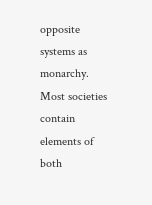opposite systems as monarchy. Most societies contain elements of both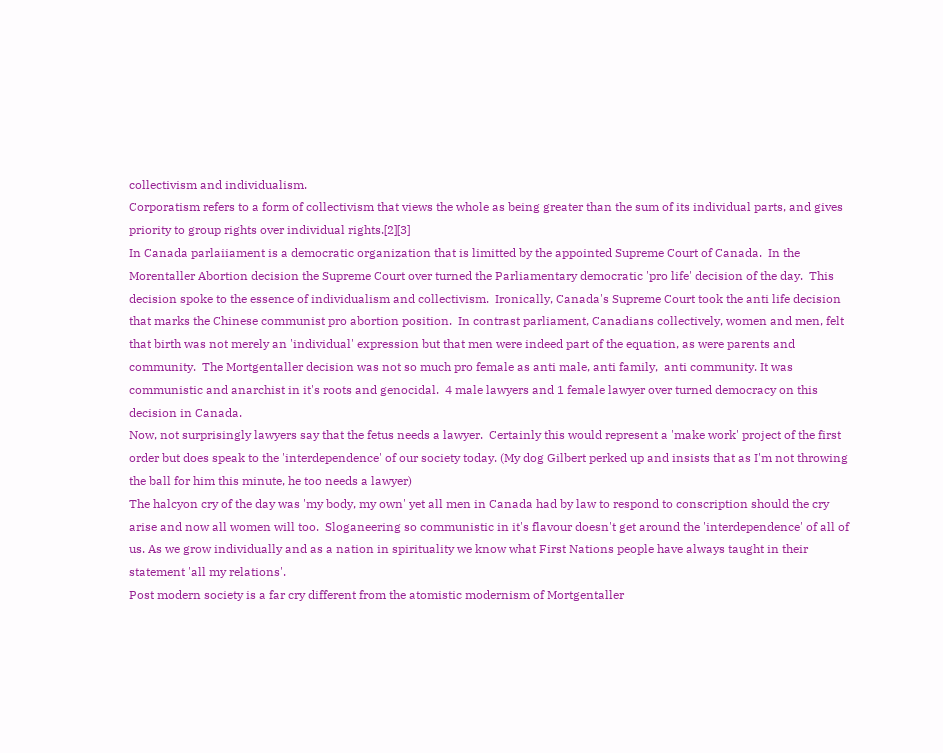collectivism and individualism.
Corporatism refers to a form of collectivism that views the whole as being greater than the sum of its individual parts, and gives priority to group rights over individual rights.[2][3]
In Canada parlaiiament is a democratic organization that is limitted by the appointed Supreme Court of Canada.  In the Morentaller Abortion decision the Supreme Court over turned the Parliamentary democratic 'pro life' decision of the day.  This decision spoke to the essence of individualism and collectivism.  Ironically, Canada's Supreme Court took the anti life decision that marks the Chinese communist pro abortion position.  In contrast parliament, Canadians collectively, women and men, felt that birth was not merely an 'individual' expression but that men were indeed part of the equation, as were parents and community.  The Mortgentaller decision was not so much pro female as anti male, anti family,  anti community. It was communistic and anarchist in it's roots and genocidal.  4 male lawyers and 1 female lawyer over turned democracy on this decision in Canada.
Now, not surprisingly lawyers say that the fetus needs a lawyer.  Certainly this would represent a 'make work' project of the first order but does speak to the 'interdependence' of our society today. (My dog Gilbert perked up and insists that as I'm not throwing the ball for him this minute, he too needs a lawyer)
The halcyon cry of the day was 'my body, my own' yet all men in Canada had by law to respond to conscription should the cry arise and now all women will too.  Sloganeering so communistic in it's flavour doesn't get around the 'interdependence' of all of us. As we grow individually and as a nation in spirituality we know what First Nations people have always taught in their statement 'all my relations'.
Post modern society is a far cry different from the atomistic modernism of Mortgentaller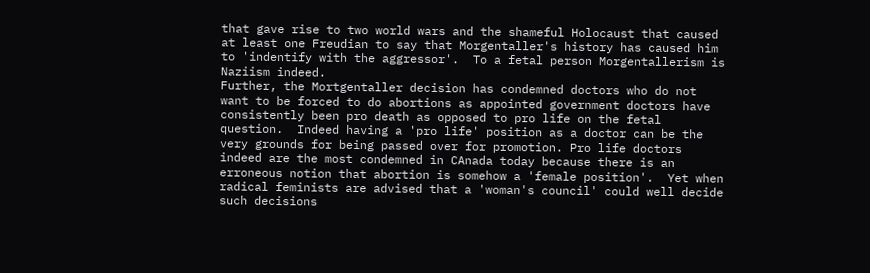that gave rise to two world wars and the shameful Holocaust that caused at least one Freudian to say that Morgentaller's history has caused him to 'indentify with the aggressor'.  To a fetal person Morgentallerism is Naziism indeed.
Further, the Mortgentaller decision has condemned doctors who do not want to be forced to do abortions as appointed government doctors have consistently been pro death as opposed to pro life on the fetal question.  Indeed having a 'pro life' position as a doctor can be the very grounds for being passed over for promotion. Pro life doctors indeed are the most condemned in CAnada today because there is an erroneous notion that abortion is somehow a 'female position'.  Yet when radical feminists are advised that a 'woman's council' could well decide such decisions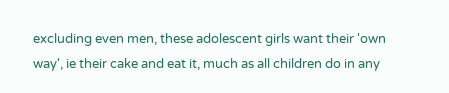excluding even men, these adolescent girls want their 'own way', ie their cake and eat it, much as all children do in any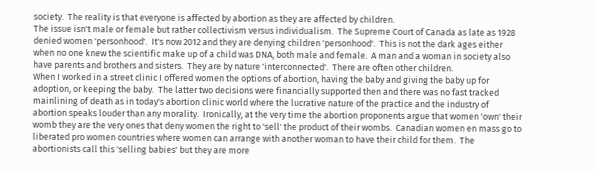society.  The reality is that everyone is affected by abortion as they are affected by children.
The issue isn't male or female but rather collectivism versus individualism.  The Supreme Court of Canada as late as 1928 denied women 'personhood'.  It's now 2012 and they are denying children 'personhood'.  This is not the dark ages either when no one knew the scientific make up of a child was DNA, both male and female.  A man and a woman in society also have parents and brothers and sisters.  They are by nature 'interconnected'.  There are often other children.
When I worked in a street clinic I offered women the options of abortion, having the baby and giving the baby up for adoption, or keeping the baby.  The latter two decisions were financially supported then and there was no fast tracked mainlining of death as in today's abortion clinic world where the lucrative nature of the practice and the industry of abortion speaks louder than any morality.  Ironically, at the very time the abortion proponents argue that women 'own' their womb they are the very ones that deny women the right to 'sell' the product of their wombs.  Canadian women en mass go to liberated pro women countries where women can arrange with another woman to have their child for them.  The abortionists call this 'selling babies' but they are more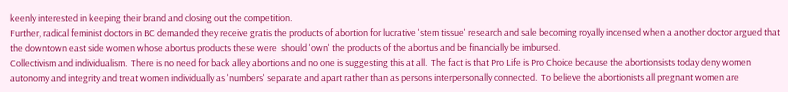keenly interested in keeping their brand and closing out the competition.
Further, radical feminist doctors in BC demanded they receive gratis the products of abortion for lucrative 'stem tissue' research and sale becoming royally incensed when a another doctor argued that the downtown east side women whose abortus products these were  should 'own' the products of the abortus and be financially be imbursed.
Collectivism and individualism.  There is no need for back alley abortions and no one is suggesting this at all.  The fact is that Pro Life is Pro Choice because the abortionsists today deny women autonomy and integrity and treat women individually as 'numbers' separate and apart rather than as persons interpersonally connected.  To believe the abortionists all pregnant women are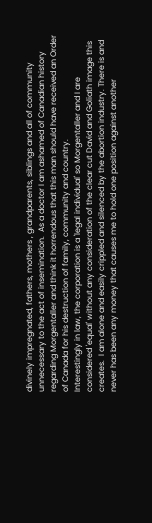divinely impregnated, fathers, mothers , grandparents, siblings and all of community unnecessary to the act of insemination.  As a doctor I am ashamed of Canadian history regarding Morgentaller and think it horrendous that this man should have received an Order of Canada for his destruction of family, community and country.
Interestingly in law, the corporation is a 'legal individual' so Morgentaller and I are considered 'equal' without any consideration of the clear cut David and Goliath image this creates.  I am alone and easily crippled and silenced by the abortion industry. There is and never has been any money that causes me to hold one position against another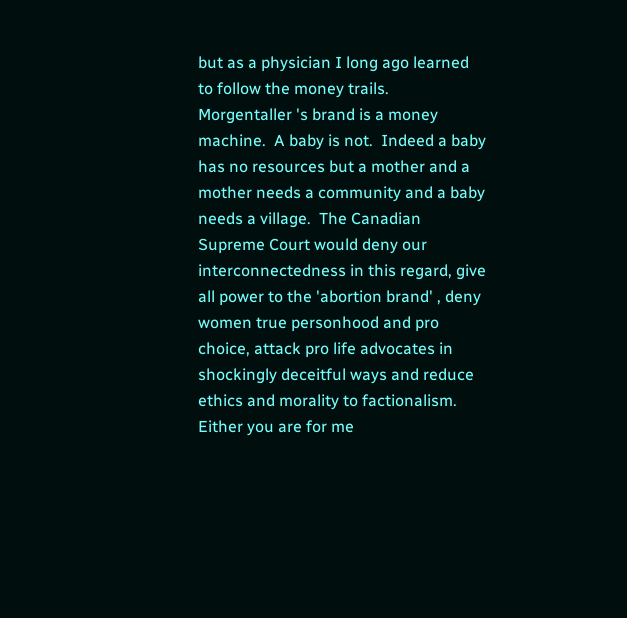but as a physician I long ago learned to follow the money trails.  Morgentaller 's brand is a money machine.  A baby is not.  Indeed a baby has no resources but a mother and a mother needs a community and a baby needs a village.  The Canadian Supreme Court would deny our interconnectedness in this regard, give all power to the 'abortion brand' , deny women true personhood and pro choice, attack pro life advocates in shockingly deceitful ways and reduce ethics and morality to factionalism. Either you are for me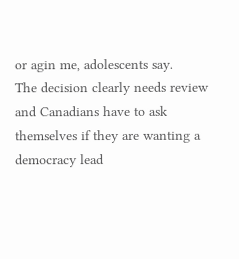or agin me, adolescents say.
The decision clearly needs review and Canadians have to ask themselves if they are wanting a democracy lead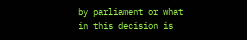by parliament or what in this decision is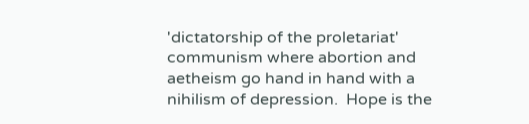'dictatorship of the proletariat' communism where abortion and aetheism go hand in hand with a nihilism of depression.  Hope is the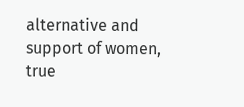alternative and support of women, true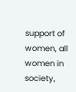support of women, all women in society,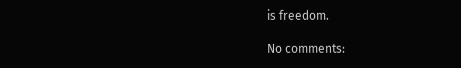is freedom.

No comments: